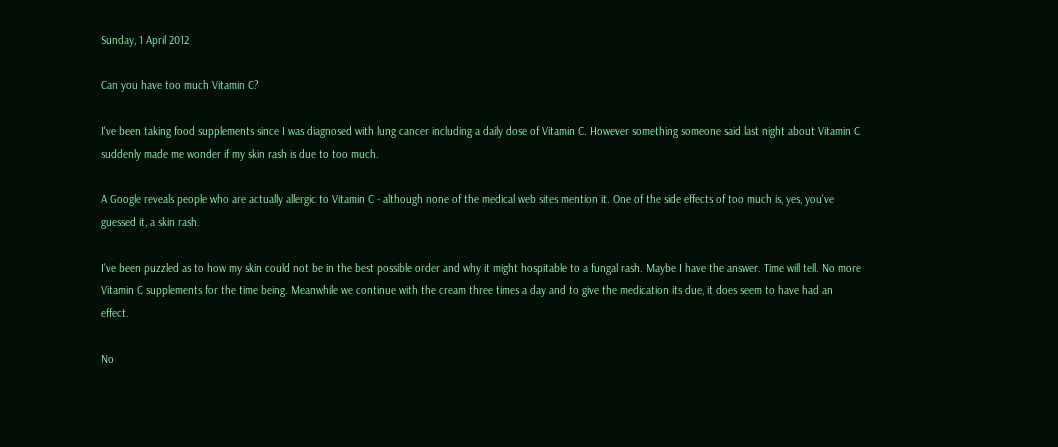Sunday, 1 April 2012

Can you have too much Vitamin C?

I've been taking food supplements since I was diagnosed with lung cancer including a daily dose of Vitamin C. However something someone said last night about Vitamin C suddenly made me wonder if my skin rash is due to too much.

A Google reveals people who are actually allergic to Vitamin C - although none of the medical web sites mention it. One of the side effects of too much is, yes, you've guessed it, a skin rash.

I've been puzzled as to how my skin could not be in the best possible order and why it might hospitable to a fungal rash. Maybe I have the answer. Time will tell. No more Vitamin C supplements for the time being. Meanwhile we continue with the cream three times a day and to give the medication its due, it does seem to have had an effect.

No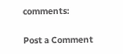comments:

Post a Comment